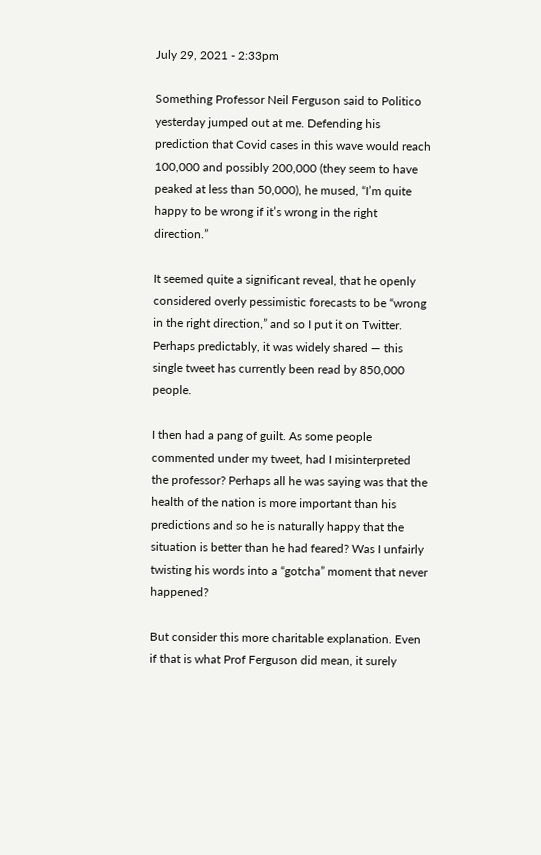July 29, 2021 - 2:33pm

Something Professor Neil Ferguson said to Politico yesterday jumped out at me. Defending his prediction that Covid cases in this wave would reach 100,000 and possibly 200,000 (they seem to have peaked at less than 50,000), he mused, “I’m quite happy to be wrong if it’s wrong in the right direction.”

It seemed quite a significant reveal, that he openly considered overly pessimistic forecasts to be “wrong in the right direction,” and so I put it on Twitter. Perhaps predictably, it was widely shared — this single tweet has currently been read by 850,000 people.

I then had a pang of guilt. As some people commented under my tweet, had I misinterpreted the professor? Perhaps all he was saying was that the health of the nation is more important than his predictions and so he is naturally happy that the situation is better than he had feared? Was I unfairly twisting his words into a “gotcha” moment that never happened?

But consider this more charitable explanation. Even if that is what Prof Ferguson did mean, it surely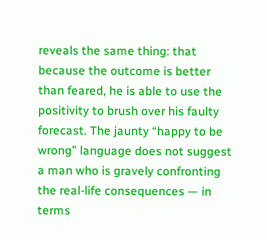reveals the same thing: that because the outcome is better than feared, he is able to use the positivity to brush over his faulty forecast. The jaunty “happy to be wrong” language does not suggest a man who is gravely confronting the real-life consequences — in terms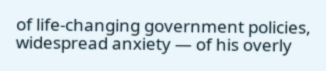of life-changing government policies, widespread anxiety — of his overly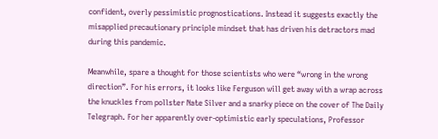confident, overly pessimistic prognostications. Instead it suggests exactly the misapplied precautionary principle mindset that has driven his detractors mad during this pandemic.

Meanwhile, spare a thought for those scientists who were “wrong in the wrong direction”. For his errors, it looks like Ferguson will get away with a wrap across the knuckles from pollster Nate Silver and a snarky piece on the cover of The Daily Telegraph. For her apparently over-optimistic early speculations, Professor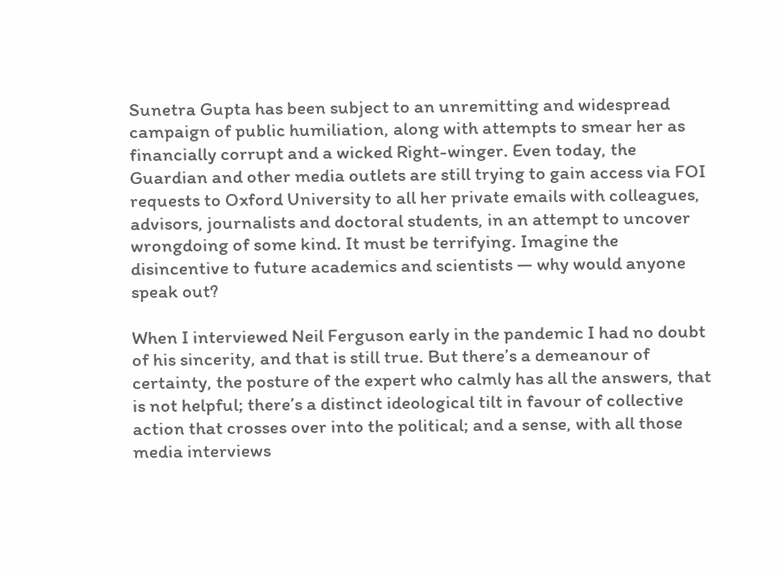Sunetra Gupta has been subject to an unremitting and widespread campaign of public humiliation, along with attempts to smear her as financially corrupt and a wicked Right-winger. Even today, the Guardian and other media outlets are still trying to gain access via FOI requests to Oxford University to all her private emails with colleagues, advisors, journalists and doctoral students, in an attempt to uncover wrongdoing of some kind. It must be terrifying. Imagine the disincentive to future academics and scientists — why would anyone speak out?

When I interviewed Neil Ferguson early in the pandemic I had no doubt of his sincerity, and that is still true. But there’s a demeanour of certainty, the posture of the expert who calmly has all the answers, that is not helpful; there’s a distinct ideological tilt in favour of collective action that crosses over into the political; and a sense, with all those media interviews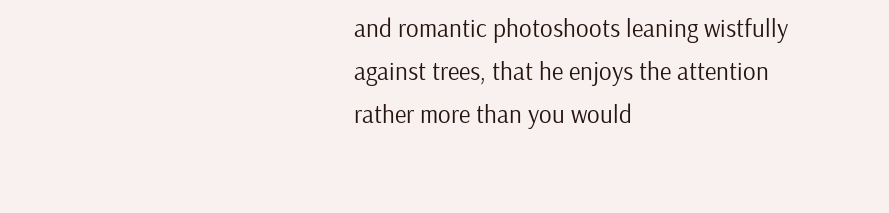and romantic photoshoots leaning wistfully against trees, that he enjoys the attention rather more than you would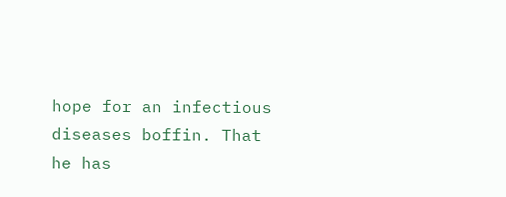hope for an infectious diseases boffin. That he has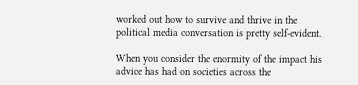worked out how to survive and thrive in the political media conversation is pretty self-evident.

When you consider the enormity of the impact his advice has had on societies across the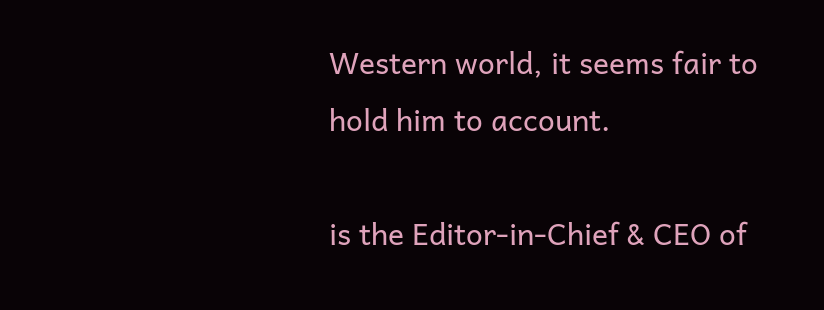Western world, it seems fair to hold him to account.

is the Editor-in-Chief & CEO of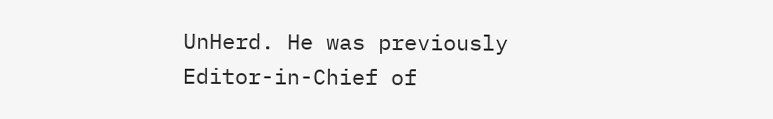UnHerd. He was previously Editor-in-Chief of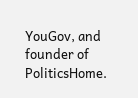YouGov, and founder of PoliticsHome.